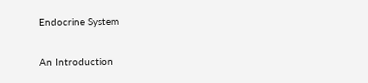Endocrine System

An Introduction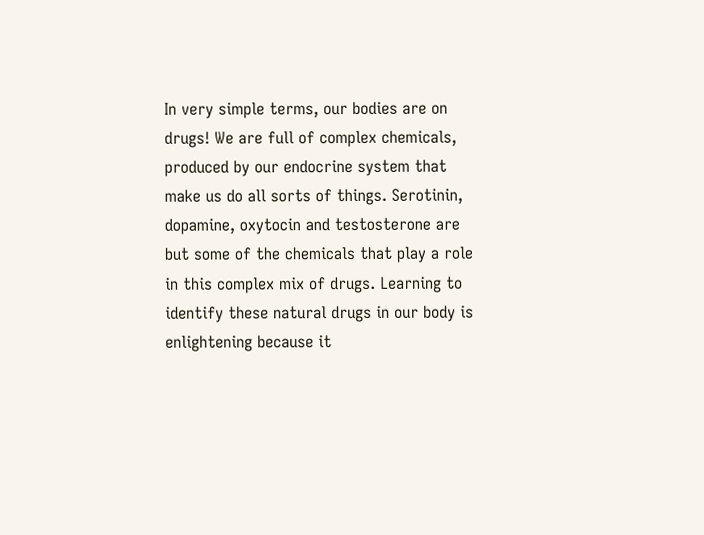In very simple terms, our bodies are on drugs! We are full of complex chemicals, produced by our endocrine system that make us do all sorts of things. Serotinin, dopamine, oxytocin and testosterone are but some of the chemicals that play a role in this complex mix of drugs. Learning to identify these natural drugs in our body is enlightening because it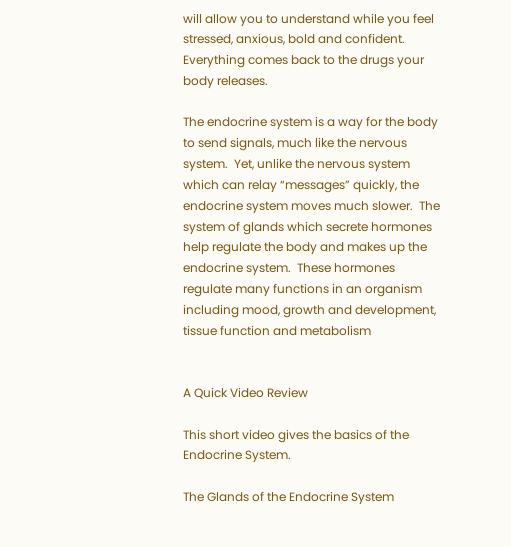will allow you to understand while you feel stressed, anxious, bold and confident.  Everything comes back to the drugs your body releases.

The endocrine system is a way for the body to send signals, much like the nervous system.  Yet, unlike the nervous system which can relay “messages” quickly, the endocrine system moves much slower.  The system of glands which secrete hormones help regulate the body and makes up the endocrine system.  These hormones regulate many functions in an organism including mood, growth and development, tissue function and metabolism


A Quick Video Review

This short video gives the basics of the Endocrine System.

The Glands of the Endocrine System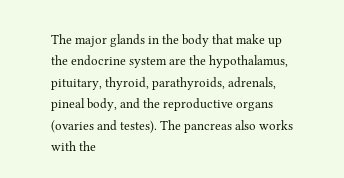The major glands in the body that make up the endocrine system are the hypothalamus, pituitary, thyroid, parathyroids, adrenals, pineal body, and the reproductive organs (ovaries and testes). The pancreas also works with the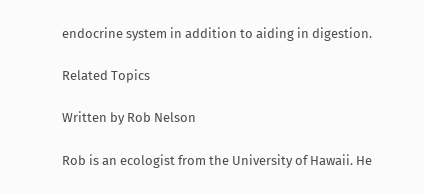endocrine system in addition to aiding in digestion.

Related Topics

Written by Rob Nelson

Rob is an ecologist from the University of Hawaii. He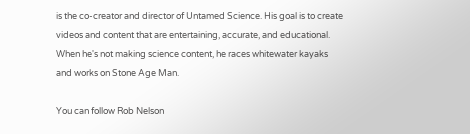is the co-creator and director of Untamed Science. His goal is to create videos and content that are entertaining, accurate, and educational. When he's not making science content, he races whitewater kayaks and works on Stone Age Man.

You can follow Rob Nelson